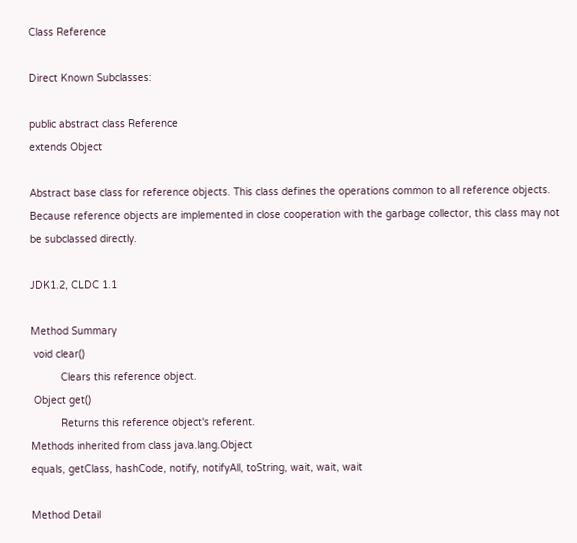Class Reference

Direct Known Subclasses:

public abstract class Reference
extends Object

Abstract base class for reference objects. This class defines the operations common to all reference objects. Because reference objects are implemented in close cooperation with the garbage collector, this class may not be subclassed directly.

JDK1.2, CLDC 1.1

Method Summary
 void clear()
          Clears this reference object.
 Object get()
          Returns this reference object's referent.
Methods inherited from class java.lang.Object
equals, getClass, hashCode, notify, notifyAll, toString, wait, wait, wait

Method Detail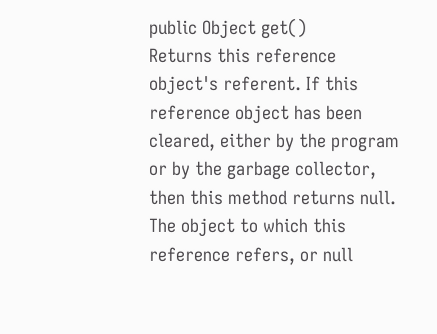public Object get()
Returns this reference object's referent. If this reference object has been cleared, either by the program or by the garbage collector, then this method returns null.
The object to which this reference refers, or null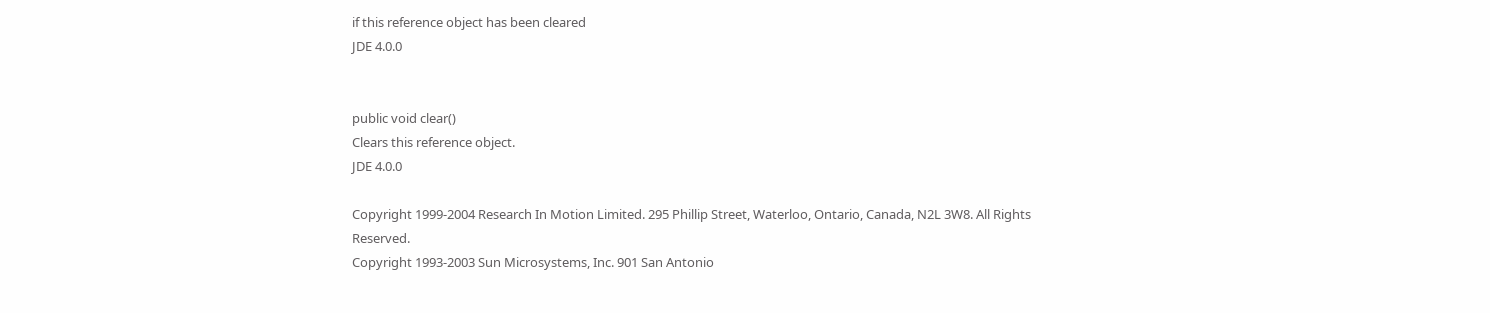if this reference object has been cleared
JDE 4.0.0


public void clear()
Clears this reference object.
JDE 4.0.0

Copyright 1999-2004 Research In Motion Limited. 295 Phillip Street, Waterloo, Ontario, Canada, N2L 3W8. All Rights Reserved.
Copyright 1993-2003 Sun Microsystems, Inc. 901 San Antonio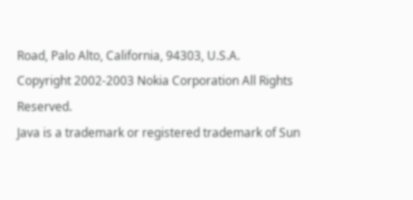Road, Palo Alto, California, 94303, U.S.A.
Copyright 2002-2003 Nokia Corporation All Rights Reserved.
Java is a trademark or registered trademark of Sun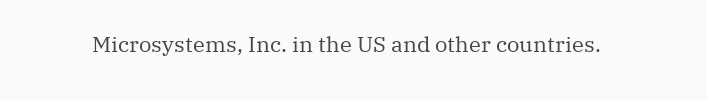Microsystems, Inc. in the US and other countries.